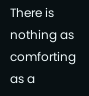There is nothing as comforting as a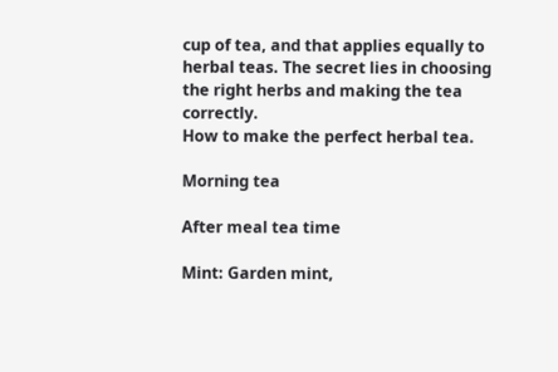cup of tea, and that applies equally to herbal teas. The secret lies in choosing the right herbs and making the tea correctly.
How to make the perfect herbal tea.

Morning tea

After meal tea time

Mint: Garden mint,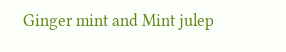Ginger mint and Mint julep